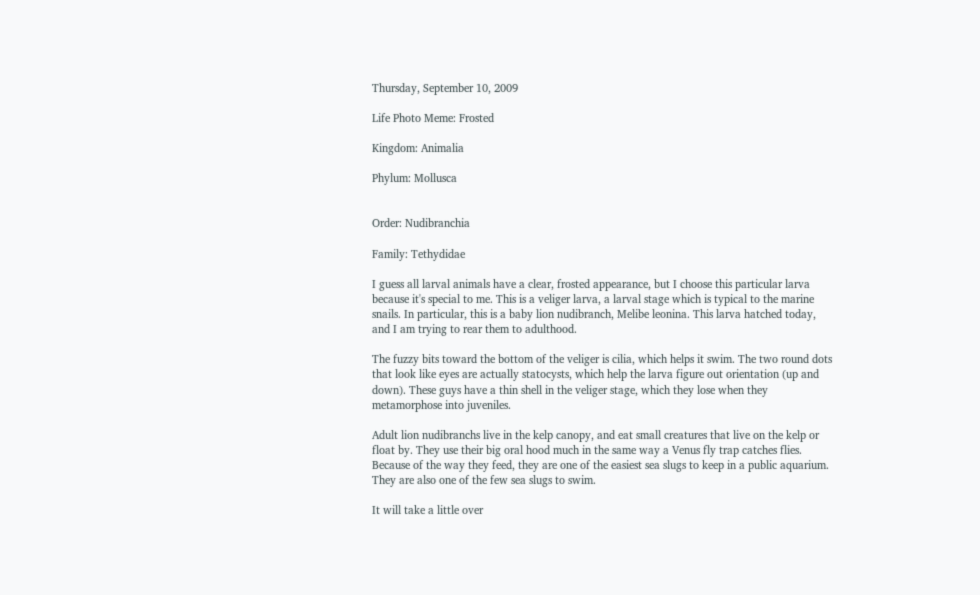Thursday, September 10, 2009

Life Photo Meme: Frosted

Kingdom: Animalia

Phylum: Mollusca


Order: Nudibranchia

Family: Tethydidae

I guess all larval animals have a clear, frosted appearance, but I choose this particular larva because it's special to me. This is a veliger larva, a larval stage which is typical to the marine snails. In particular, this is a baby lion nudibranch, Melibe leonina. This larva hatched today, and I am trying to rear them to adulthood.

The fuzzy bits toward the bottom of the veliger is cilia, which helps it swim. The two round dots that look like eyes are actually statocysts, which help the larva figure out orientation (up and down). These guys have a thin shell in the veliger stage, which they lose when they metamorphose into juveniles.

Adult lion nudibranchs live in the kelp canopy, and eat small creatures that live on the kelp or float by. They use their big oral hood much in the same way a Venus fly trap catches flies. Because of the way they feed, they are one of the easiest sea slugs to keep in a public aquarium. They are also one of the few sea slugs to swim.

It will take a little over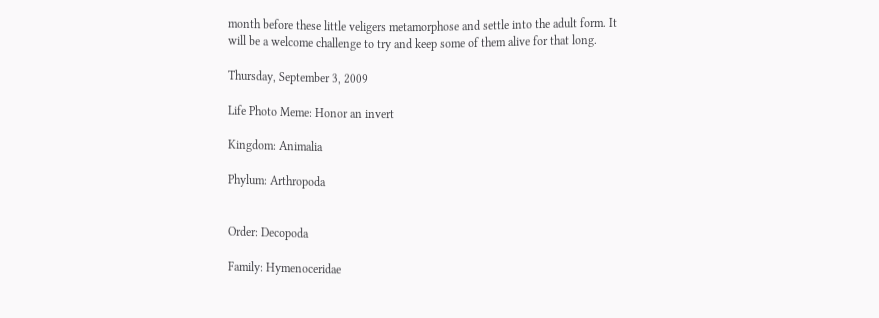month before these little veligers metamorphose and settle into the adult form. It will be a welcome challenge to try and keep some of them alive for that long.

Thursday, September 3, 2009

Life Photo Meme: Honor an invert

Kingdom: Animalia

Phylum: Arthropoda


Order: Decopoda

Family: Hymenoceridae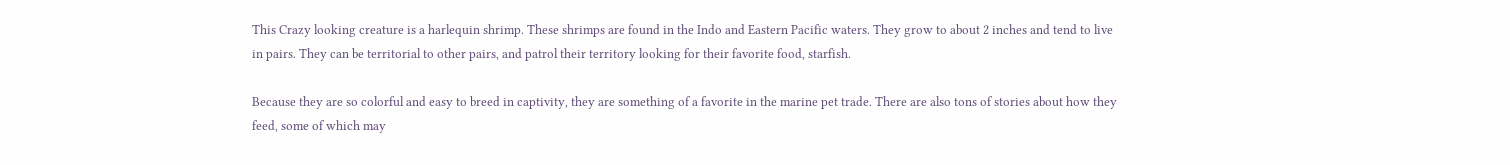This Crazy looking creature is a harlequin shrimp. These shrimps are found in the Indo and Eastern Pacific waters. They grow to about 2 inches and tend to live in pairs. They can be territorial to other pairs, and patrol their territory looking for their favorite food, starfish.

Because they are so colorful and easy to breed in captivity, they are something of a favorite in the marine pet trade. There are also tons of stories about how they feed, some of which may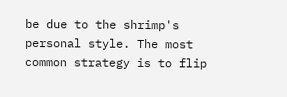be due to the shrimp's personal style. The most common strategy is to flip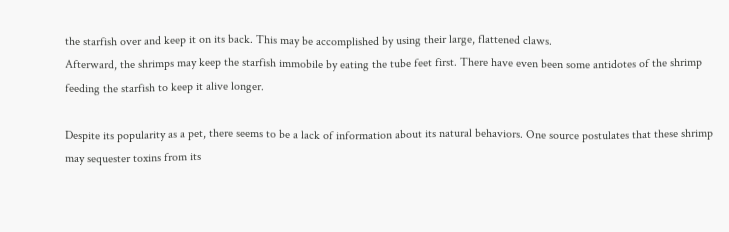the starfish over and keep it on its back. This may be accomplished by using their large, flattened claws.
Afterward, the shrimps may keep the starfish immobile by eating the tube feet first. There have even been some antidotes of the shrimp feeding the starfish to keep it alive longer.

Despite its popularity as a pet, there seems to be a lack of information about its natural behaviors. One source postulates that these shrimp may sequester toxins from its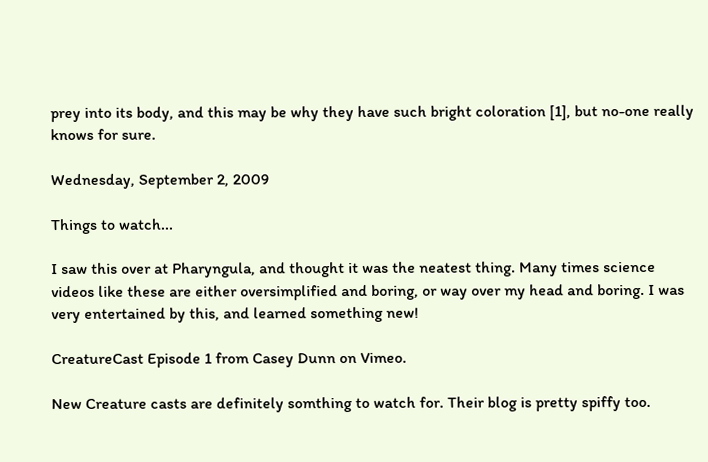prey into its body, and this may be why they have such bright coloration [1], but no-one really knows for sure.

Wednesday, September 2, 2009

Things to watch...

I saw this over at Pharyngula, and thought it was the neatest thing. Many times science videos like these are either oversimplified and boring, or way over my head and boring. I was very entertained by this, and learned something new!

CreatureCast Episode 1 from Casey Dunn on Vimeo.

New Creature casts are definitely somthing to watch for. Their blog is pretty spiffy too.